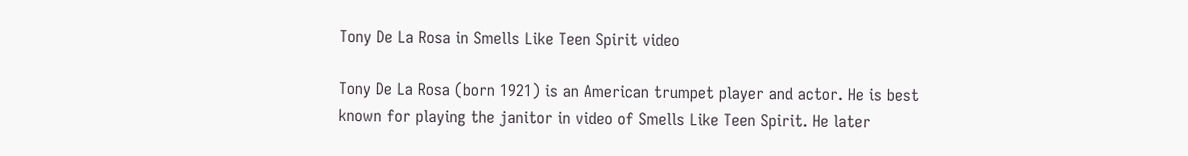Tony De La Rosa in Smells Like Teen Spirit video

Tony De La Rosa (born 1921) is an American trumpet player and actor. He is best known for playing the janitor in video of Smells Like Teen Spirit. He later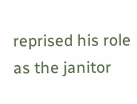reprised his role as the janitor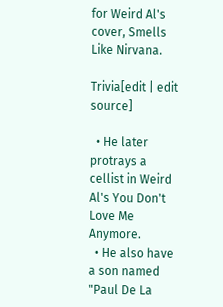for Weird Al's cover, Smells Like Nirvana.

Trivia[edit | edit source]

  • He later protrays a cellist in Weird Al's You Don't Love Me Anymore.
  • He also have a son named "Paul De La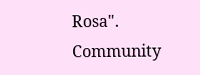Rosa".
Community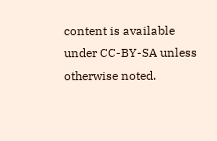content is available under CC-BY-SA unless otherwise noted.